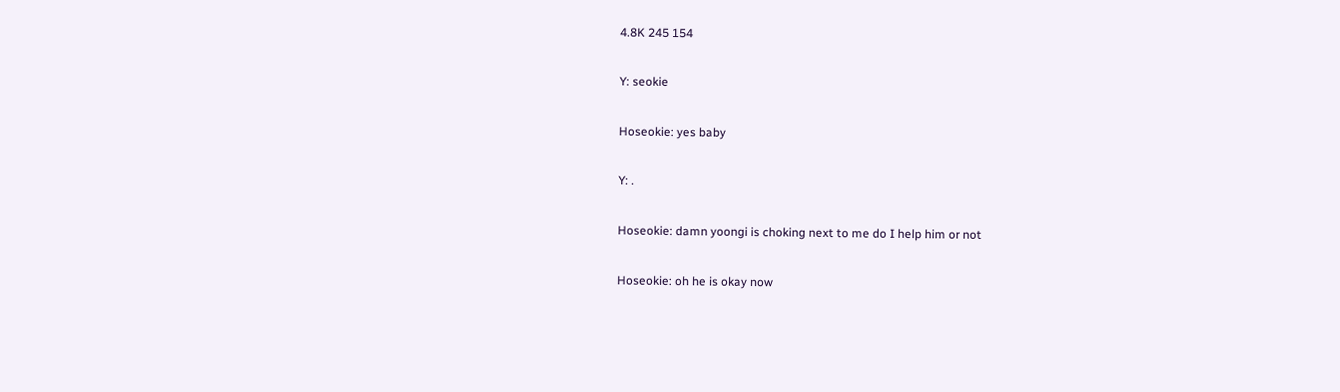4.8K 245 154

Y: seokie

Hoseokie: yes baby

Y: .

Hoseokie: damn yoongi is choking next to me do I help him or not

Hoseokie: oh he is okay now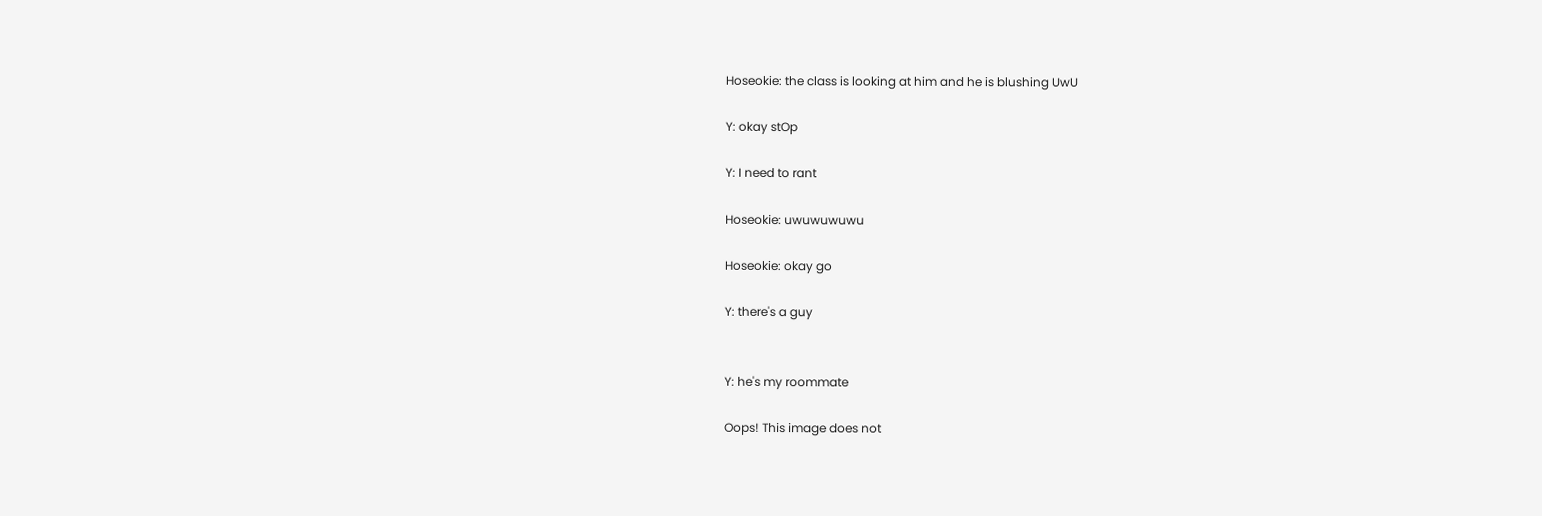Hoseokie: the class is looking at him and he is blushing UwU

Y: okay stOp

Y: I need to rant

Hoseokie: uwuwuwuwu

Hoseokie: okay go

Y: there's a guy


Y: he's my roommate

Oops! This image does not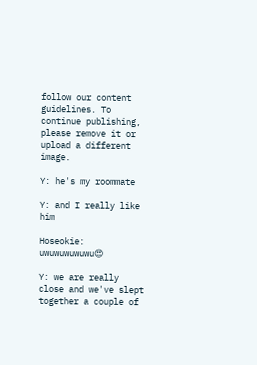follow our content guidelines. To continue publishing, please remove it or upload a different image.

Y: he's my roommate

Y: and I really like him

Hoseokie: uwuwuwuwuwu😍

Y: we are really close and we've slept together a couple of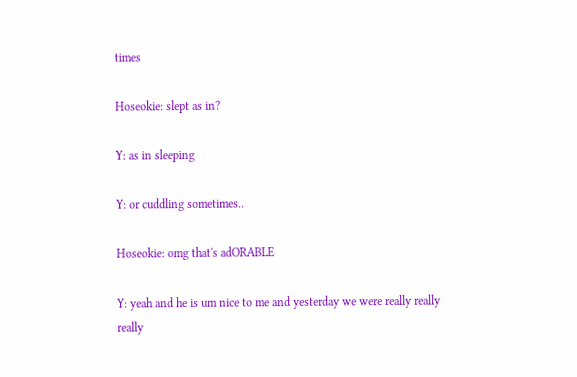times

Hoseokie: slept as in?

Y: as in sleeping

Y: or cuddling sometimes..

Hoseokie: omg that's adORABLE

Y: yeah and he is um nice to me and yesterday we were really really really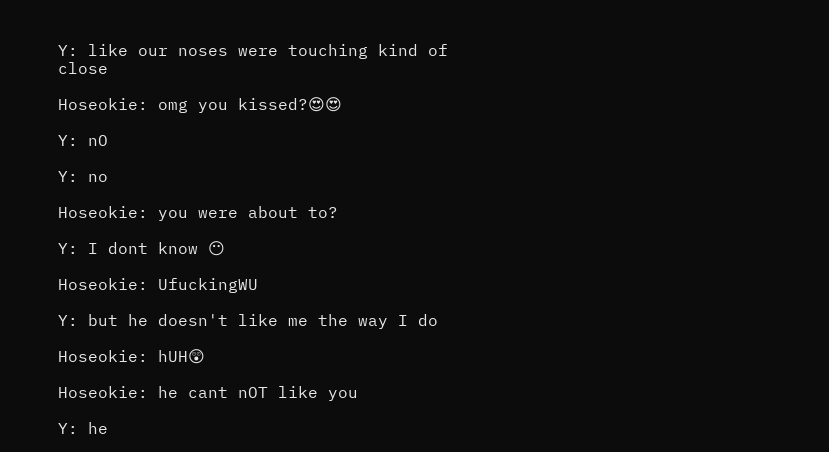Y: like our noses were touching kind of close

Hoseokie: omg you kissed?😍😍

Y: nO

Y: no

Hoseokie: you were about to?

Y: I dont know 😶

Hoseokie: UfuckingWU

Y: but he doesn't like me the way I do

Hoseokie: hUH😲

Hoseokie: he cant nOT like you

Y: he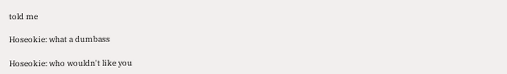told me

Hoseokie: what a dumbass

Hoseokie: who wouldn't like you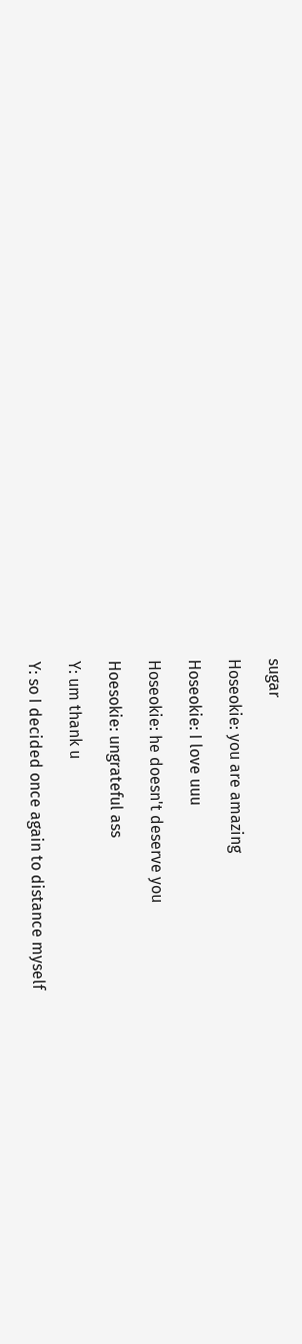sugar

Hoseokie: you are amazing

Hoseokie: I love uuu

Hoseokie: he doesn't deserve you

Hoesokie: ungrateful ass

Y: um thank u

Y: so I decided once again to distance myself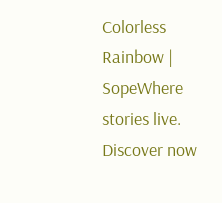Colorless Rainbow | SopeWhere stories live. Discover now